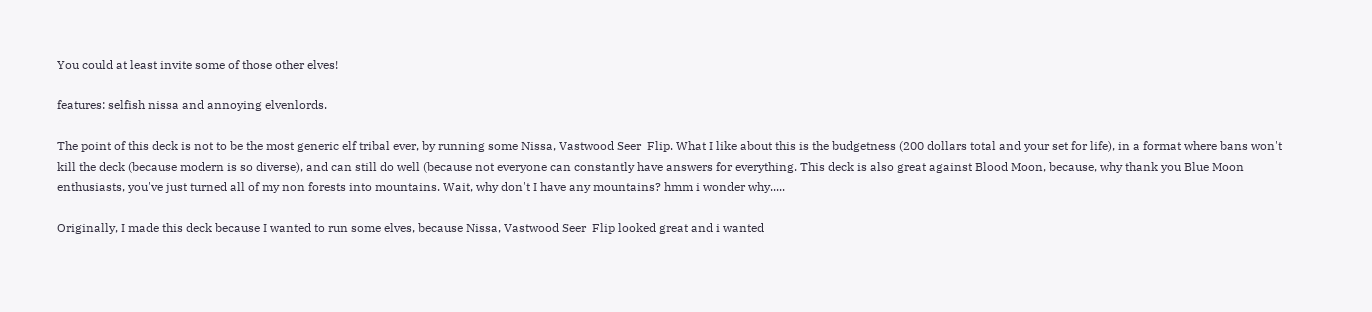You could at least invite some of those other elves!

features: selfish nissa and annoying elvenlords.

The point of this deck is not to be the most generic elf tribal ever, by running some Nissa, Vastwood Seer  Flip. What I like about this is the budgetness (200 dollars total and your set for life), in a format where bans won't kill the deck (because modern is so diverse), and can still do well (because not everyone can constantly have answers for everything. This deck is also great against Blood Moon, because, why thank you Blue Moon enthusiasts, you've just turned all of my non forests into mountains. Wait, why don't I have any mountains? hmm i wonder why.....

Originally, I made this deck because I wanted to run some elves, because Nissa, Vastwood Seer  Flip looked great and i wanted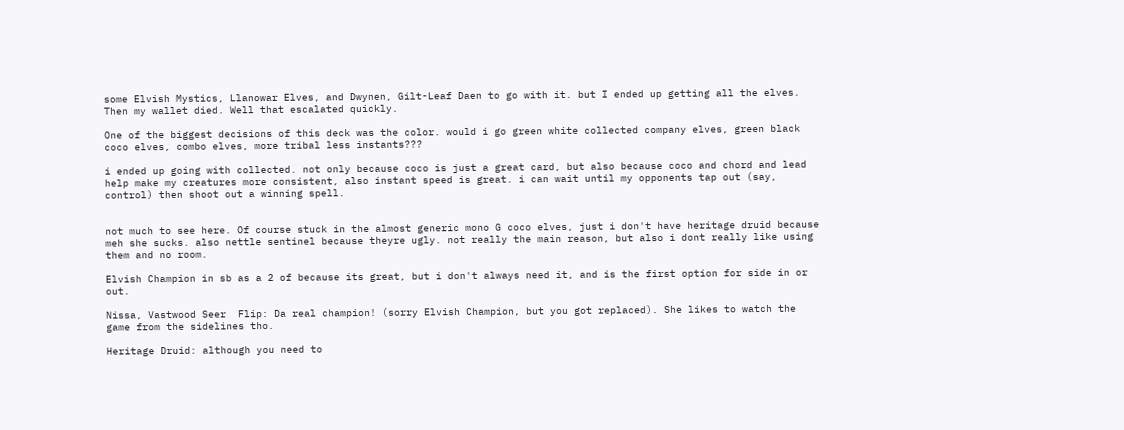some Elvish Mystics, Llanowar Elves, and Dwynen, Gilt-Leaf Daen to go with it. but I ended up getting all the elves. Then my wallet died. Well that escalated quickly.

One of the biggest decisions of this deck was the color. would i go green white collected company elves, green black coco elves, combo elves, more tribal less instants???

i ended up going with collected. not only because coco is just a great card, but also because coco and chord and lead help make my creatures more consistent, also instant speed is great. i can wait until my opponents tap out (say, control) then shoot out a winning spell.


not much to see here. Of course stuck in the almost generic mono G coco elves, just i don't have heritage druid because meh she sucks. also nettle sentinel because theyre ugly. not really the main reason, but also i dont really like using them and no room.

Elvish Champion in sb as a 2 of because its great, but i don't always need it, and is the first option for side in or out.

Nissa, Vastwood Seer  Flip: Da real champion! (sorry Elvish Champion, but you got replaced). She likes to watch the game from the sidelines tho.

Heritage Druid: although you need to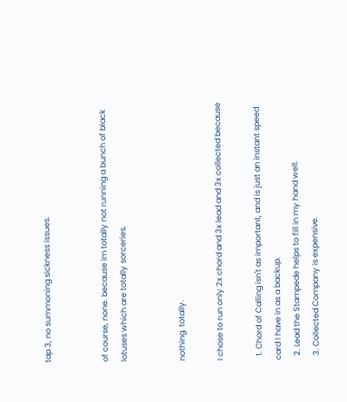tap 3, no summoning sickness issues.


of course, none. because im totally not running a bunch of black lotuses which are totally sorceries.


nothing. totally.

I chose to run only 2x chord and 3x lead and 3x collected because

  1. Chord of Calling isn't as important, and is just an instant speed card I have in as a backup.
  2. Lead the Stampede helps to fill in my hand well.
  3. Collected Company is expensive.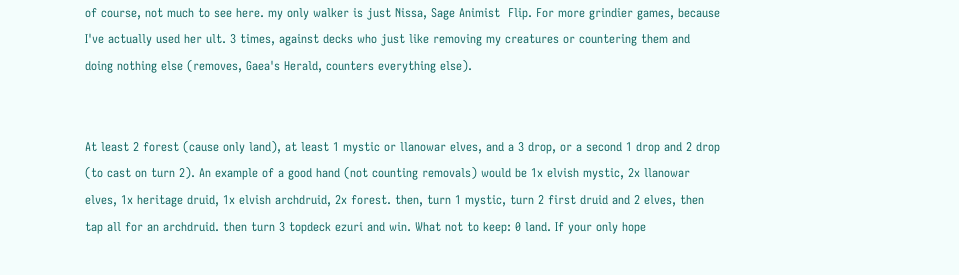of course, not much to see here. my only walker is just Nissa, Sage Animist  Flip. For more grindier games, because I've actually used her ult. 3 times, against decks who just like removing my creatures or countering them and doing nothing else (removes, Gaea's Herald, counters everything else).


At least 2 forest (cause only land), at least 1 mystic or llanowar elves, and a 3 drop, or a second 1 drop and 2 drop (to cast on turn 2). An example of a good hand (not counting removals) would be 1x elvish mystic, 2x llanowar elves, 1x heritage druid, 1x elvish archdruid, 2x forest. then, turn 1 mystic, turn 2 first druid and 2 elves, then tap all for an archdruid. then turn 3 topdeck ezuri and win. What not to keep: 0 land. If your only hope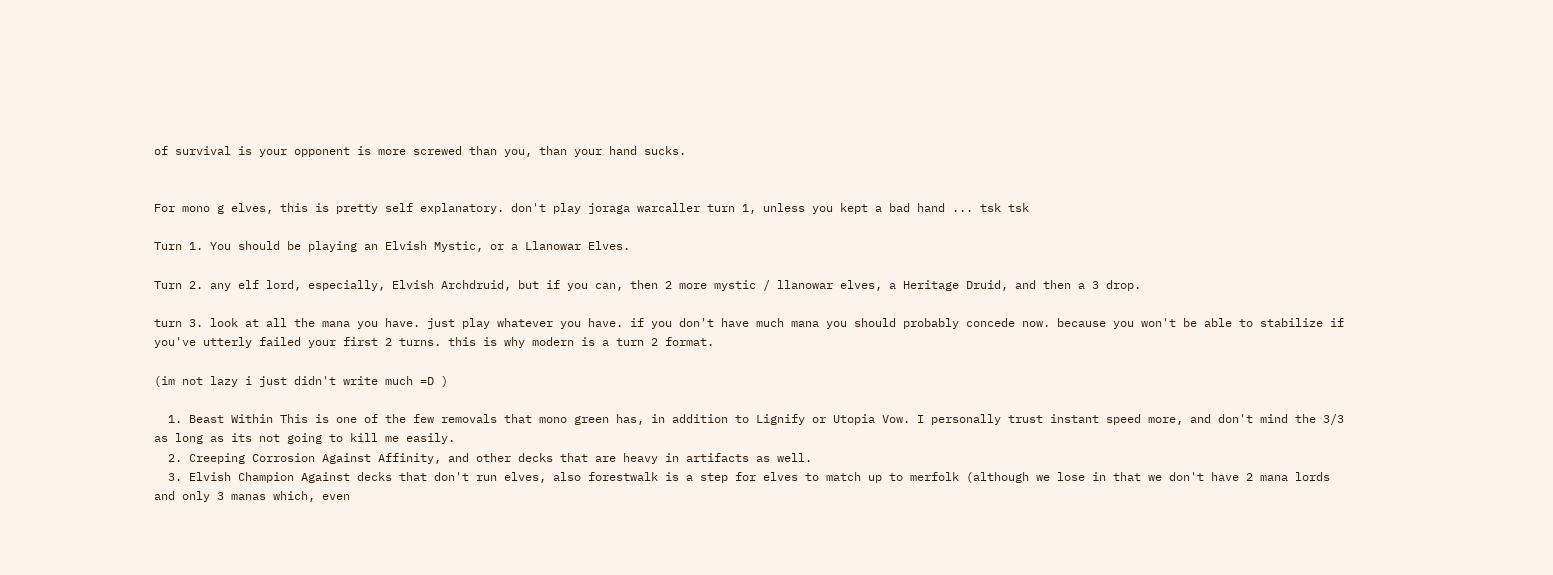of survival is your opponent is more screwed than you, than your hand sucks.


For mono g elves, this is pretty self explanatory. don't play joraga warcaller turn 1, unless you kept a bad hand ... tsk tsk

Turn 1. You should be playing an Elvish Mystic, or a Llanowar Elves.

Turn 2. any elf lord, especially, Elvish Archdruid, but if you can, then 2 more mystic / llanowar elves, a Heritage Druid, and then a 3 drop.

turn 3. look at all the mana you have. just play whatever you have. if you don't have much mana you should probably concede now. because you won't be able to stabilize if you've utterly failed your first 2 turns. this is why modern is a turn 2 format.

(im not lazy i just didn't write much =D )

  1. Beast Within This is one of the few removals that mono green has, in addition to Lignify or Utopia Vow. I personally trust instant speed more, and don't mind the 3/3 as long as its not going to kill me easily.
  2. Creeping Corrosion Against Affinity, and other decks that are heavy in artifacts as well.
  3. Elvish Champion Against decks that don't run elves, also forestwalk is a step for elves to match up to merfolk (although we lose in that we don't have 2 mana lords and only 3 manas which, even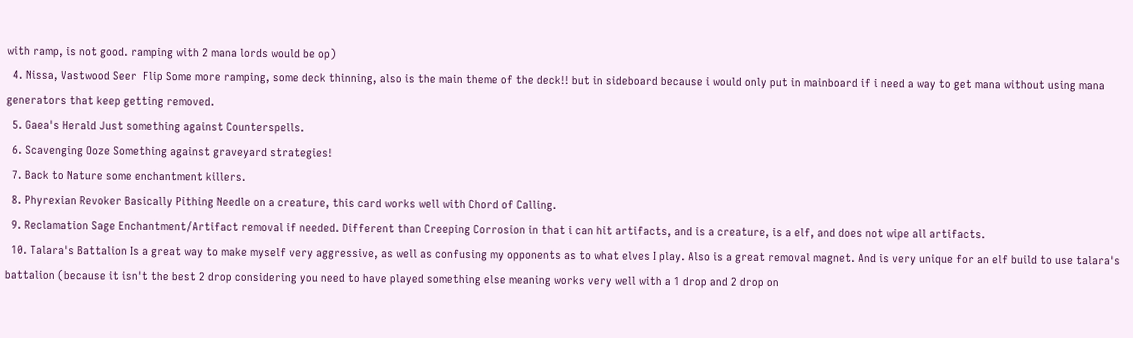with ramp, is not good. ramping with 2 mana lords would be op)
  4. Nissa, Vastwood Seer  Flip Some more ramping, some deck thinning, also is the main theme of the deck!! but in sideboard because i would only put in mainboard if i need a way to get mana without using mana generators that keep getting removed.
  5. Gaea's Herald Just something against Counterspells.
  6. Scavenging Ooze Something against graveyard strategies!
  7. Back to Nature some enchantment killers.
  8. Phyrexian Revoker Basically Pithing Needle on a creature, this card works well with Chord of Calling.
  9. Reclamation Sage Enchantment/Artifact removal if needed. Different than Creeping Corrosion in that i can hit artifacts, and is a creature, is a elf, and does not wipe all artifacts.
  10. Talara's Battalion Is a great way to make myself very aggressive, as well as confusing my opponents as to what elves I play. Also is a great removal magnet. And is very unique for an elf build to use talara's battalion (because it isn't the best 2 drop considering you need to have played something else meaning works very well with a 1 drop and 2 drop on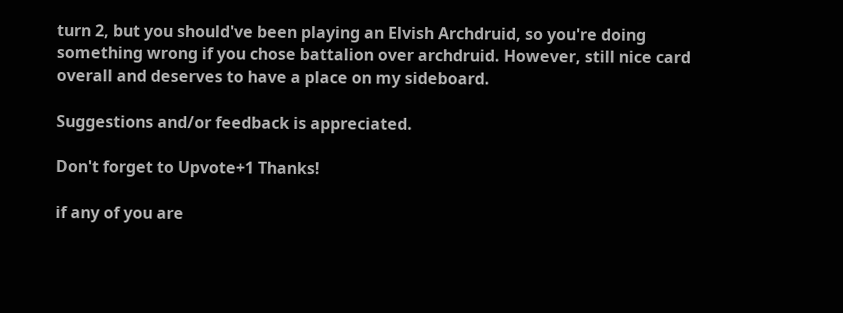turn 2, but you should've been playing an Elvish Archdruid, so you're doing something wrong if you chose battalion over archdruid. However, still nice card overall and deserves to have a place on my sideboard.

Suggestions and/or feedback is appreciated.

Don't forget to Upvote+1 Thanks!

if any of you are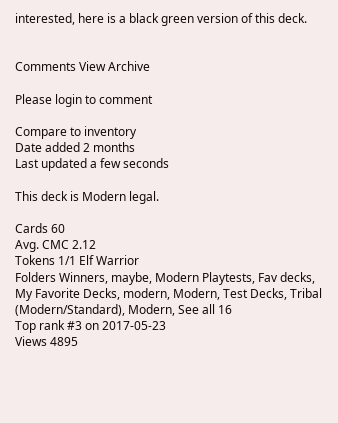interested, here is a black green version of this deck.


Comments View Archive

Please login to comment

Compare to inventory
Date added 2 months
Last updated a few seconds

This deck is Modern legal.

Cards 60
Avg. CMC 2.12
Tokens 1/1 Elf Warrior
Folders Winners, maybe, Modern Playtests, Fav decks, My Favorite Decks, modern, Modern, Test Decks, Tribal (Modern/Standard), Modern, See all 16
Top rank #3 on 2017-05-23
Views 4895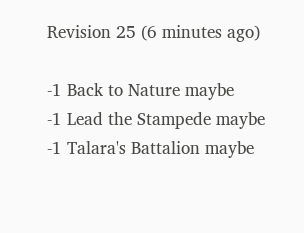Revision 25 (6 minutes ago)

-1 Back to Nature maybe
-1 Lead the Stampede maybe
-1 Talara's Battalion maybe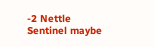-2 Nettle Sentinel maybe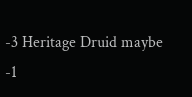-3 Heritage Druid maybe
-1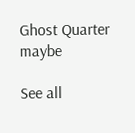Ghost Quarter maybe

See all